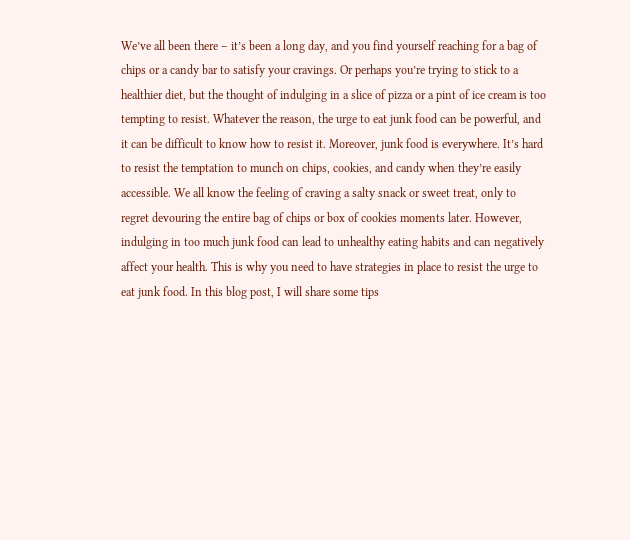We’ve all been there – it’s been a long day, and you find yourself reaching for a bag of chips or a candy bar to satisfy your cravings. Or perhaps you’re trying to stick to a healthier diet, but the thought of indulging in a slice of pizza or a pint of ice cream is too tempting to resist. Whatever the reason, the urge to eat junk food can be powerful, and it can be difficult to know how to resist it. Moreover, junk food is everywhere. It’s hard to resist the temptation to munch on chips, cookies, and candy when they’re easily accessible. We all know the feeling of craving a salty snack or sweet treat, only to regret devouring the entire bag of chips or box of cookies moments later. However, indulging in too much junk food can lead to unhealthy eating habits and can negatively affect your health. This is why you need to have strategies in place to resist the urge to eat junk food. In this blog post, I will share some tips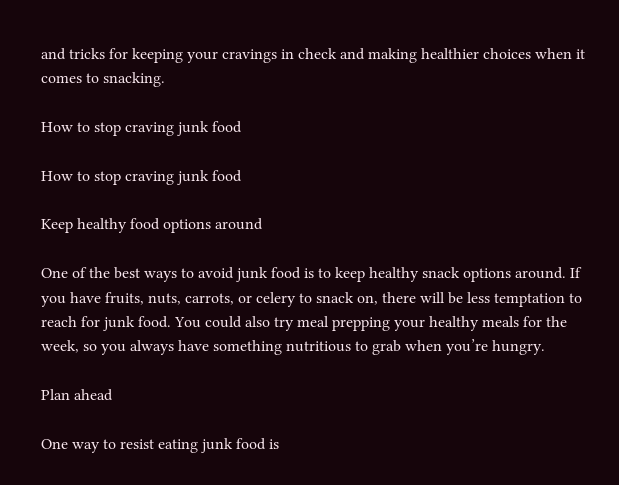and tricks for keeping your cravings in check and making healthier choices when it comes to snacking.

How to stop craving junk food

How to stop craving junk food

Keep healthy food options around

One of the best ways to avoid junk food is to keep healthy snack options around. If you have fruits, nuts, carrots, or celery to snack on, there will be less temptation to reach for junk food. You could also try meal prepping your healthy meals for the week, so you always have something nutritious to grab when you’re hungry.

Plan ahead

One way to resist eating junk food is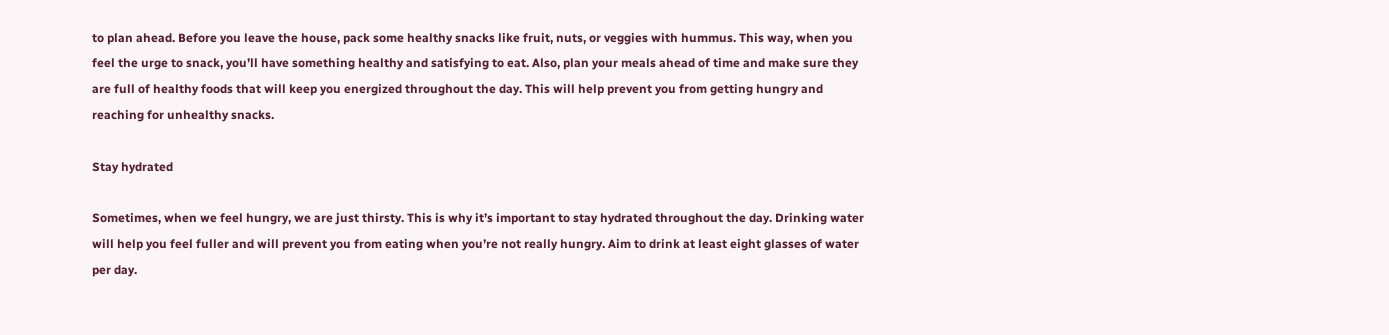to plan ahead. Before you leave the house, pack some healthy snacks like fruit, nuts, or veggies with hummus. This way, when you feel the urge to snack, you’ll have something healthy and satisfying to eat. Also, plan your meals ahead of time and make sure they are full of healthy foods that will keep you energized throughout the day. This will help prevent you from getting hungry and reaching for unhealthy snacks.

Stay hydrated

Sometimes, when we feel hungry, we are just thirsty. This is why it’s important to stay hydrated throughout the day. Drinking water will help you feel fuller and will prevent you from eating when you’re not really hungry. Aim to drink at least eight glasses of water per day.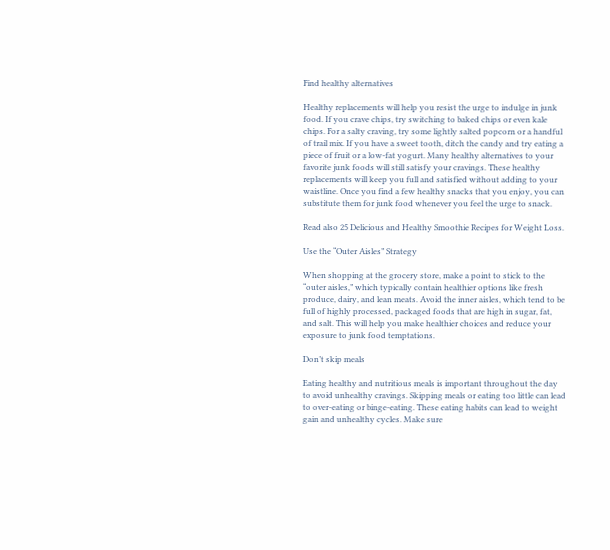Find healthy alternatives

Healthy replacements will help you resist the urge to indulge in junk food. If you crave chips, try switching to baked chips or even kale chips. For a salty craving, try some lightly salted popcorn or a handful of trail mix. If you have a sweet tooth, ditch the candy and try eating a piece of fruit or a low-fat yogurt. Many healthy alternatives to your favorite junk foods will still satisfy your cravings. These healthy replacements will keep you full and satisfied without adding to your waistline. Once you find a few healthy snacks that you enjoy, you can substitute them for junk food whenever you feel the urge to snack.

Read also 25 Delicious and Healthy Smoothie Recipes for Weight Loss.

Use the “Outer Aisles” Strategy

When shopping at the grocery store, make a point to stick to the “outer aisles,” which typically contain healthier options like fresh produce, dairy, and lean meats. Avoid the inner aisles, which tend to be full of highly processed, packaged foods that are high in sugar, fat, and salt. This will help you make healthier choices and reduce your exposure to junk food temptations.

Don’t skip meals

Eating healthy and nutritious meals is important throughout the day to avoid unhealthy cravings. Skipping meals or eating too little can lead to over-eating or binge-eating. These eating habits can lead to weight gain and unhealthy cycles. Make sure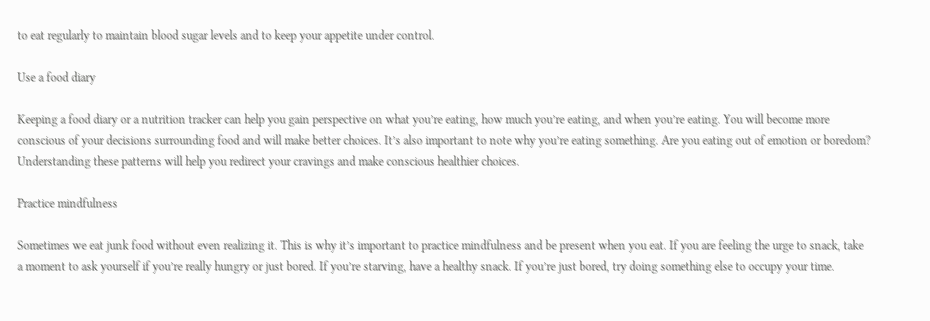to eat regularly to maintain blood sugar levels and to keep your appetite under control.

Use a food diary

Keeping a food diary or a nutrition tracker can help you gain perspective on what you’re eating, how much you’re eating, and when you’re eating. You will become more conscious of your decisions surrounding food and will make better choices. It’s also important to note why you’re eating something. Are you eating out of emotion or boredom? Understanding these patterns will help you redirect your cravings and make conscious healthier choices.

Practice mindfulness

Sometimes we eat junk food without even realizing it. This is why it’s important to practice mindfulness and be present when you eat. If you are feeling the urge to snack, take a moment to ask yourself if you’re really hungry or just bored. If you’re starving, have a healthy snack. If you’re just bored, try doing something else to occupy your time.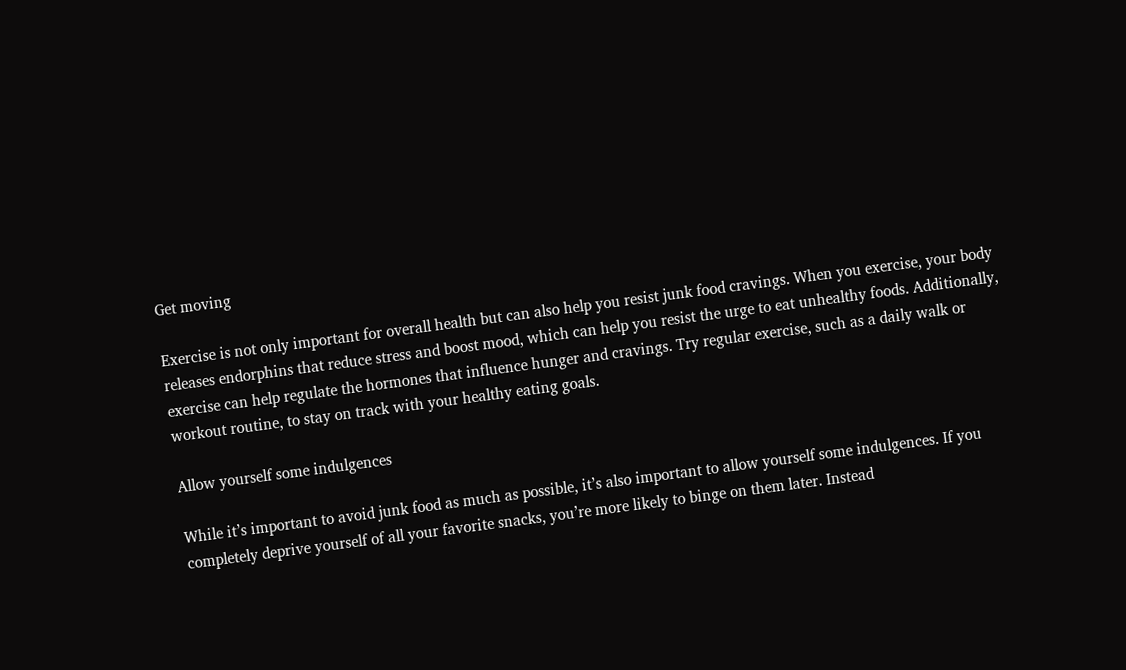Get moving

Exercise is not only important for overall health but can also help you resist junk food cravings. When you exercise, your body releases endorphins that reduce stress and boost mood, which can help you resist the urge to eat unhealthy foods. Additionally, exercise can help regulate the hormones that influence hunger and cravings. Try regular exercise, such as a daily walk or workout routine, to stay on track with your healthy eating goals.

Allow yourself some indulgences

While it’s important to avoid junk food as much as possible, it’s also important to allow yourself some indulgences. If you completely deprive yourself of all your favorite snacks, you’re more likely to binge on them later. Instead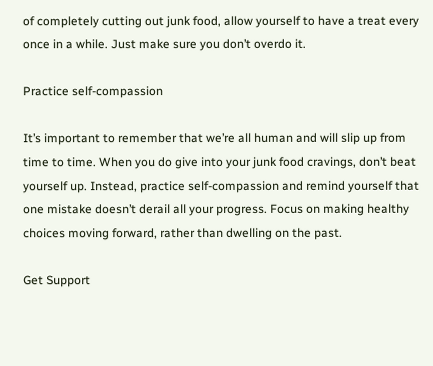of completely cutting out junk food, allow yourself to have a treat every once in a while. Just make sure you don’t overdo it.

Practice self-compassion

It’s important to remember that we’re all human and will slip up from time to time. When you do give into your junk food cravings, don’t beat yourself up. Instead, practice self-compassion and remind yourself that one mistake doesn’t derail all your progress. Focus on making healthy choices moving forward, rather than dwelling on the past.

Get Support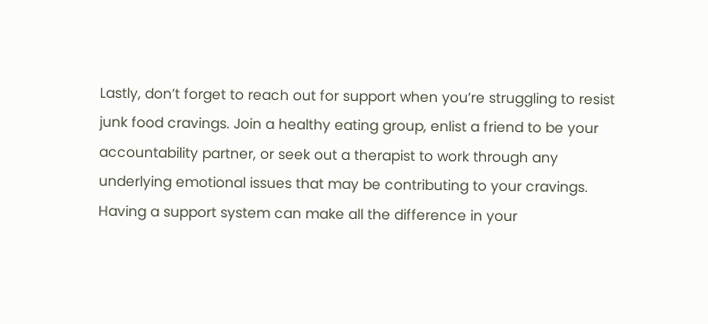Lastly, don’t forget to reach out for support when you’re struggling to resist junk food cravings. Join a healthy eating group, enlist a friend to be your accountability partner, or seek out a therapist to work through any underlying emotional issues that may be contributing to your cravings. Having a support system can make all the difference in your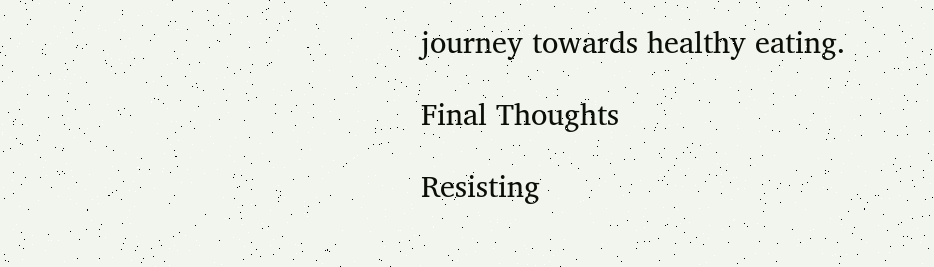journey towards healthy eating.

Final Thoughts

Resisting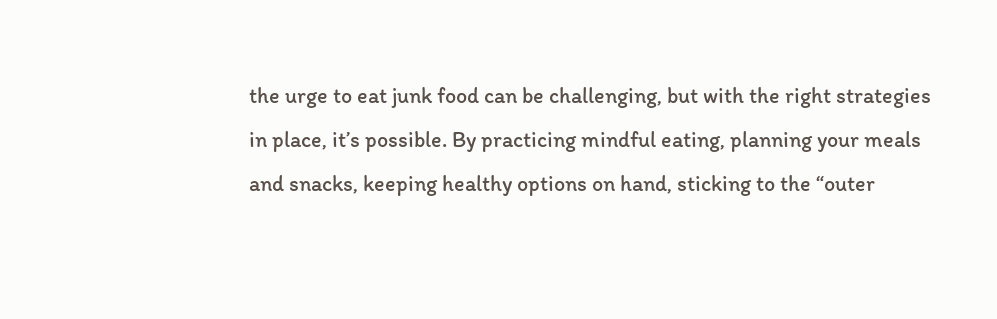the urge to eat junk food can be challenging, but with the right strategies in place, it’s possible. By practicing mindful eating, planning your meals and snacks, keeping healthy options on hand, sticking to the “outer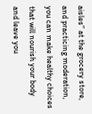aisles” at the grocery store, and practicing moderation, you can make healthy choices that will nourish your body and leave you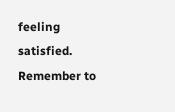feeling satisfied. Remember to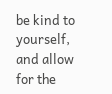be kind to yourself, and allow for the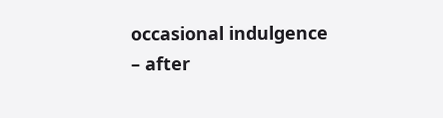occasional indulgence – after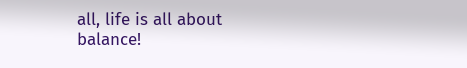all, life is all about balance!